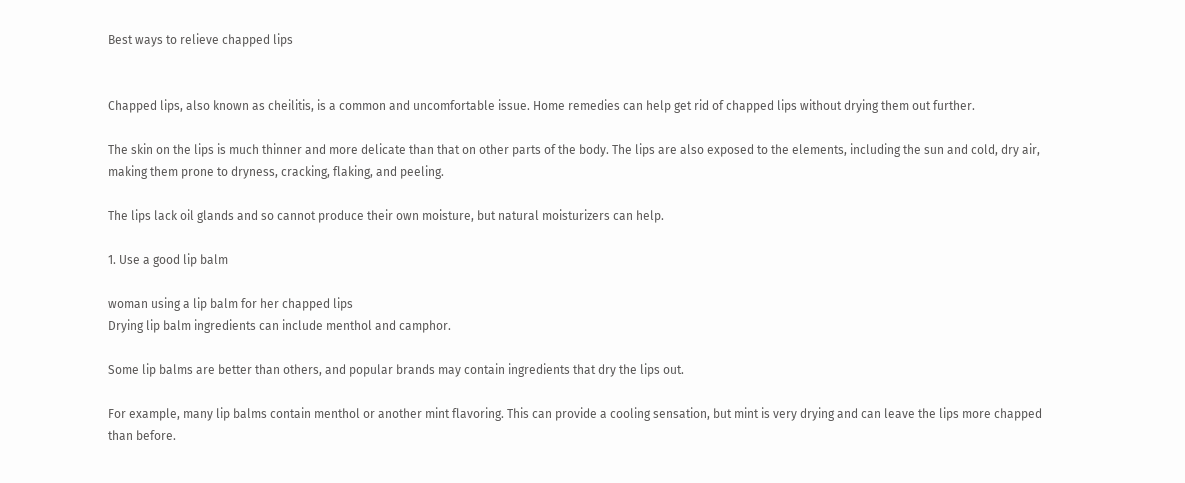Best ways to relieve chapped lips


Chapped lips, also known as cheilitis, is a common and uncomfortable issue. Home remedies can help get rid of chapped lips without drying them out further.

The skin on the lips is much thinner and more delicate than that on other parts of the body. The lips are also exposed to the elements, including the sun and cold, dry air, making them prone to dryness, cracking, flaking, and peeling.

The lips lack oil glands and so cannot produce their own moisture, but natural moisturizers can help.

1. Use a good lip balm

woman using a lip balm for her chapped lips
Drying lip balm ingredients can include menthol and camphor.

Some lip balms are better than others, and popular brands may contain ingredients that dry the lips out.

For example, many lip balms contain menthol or another mint flavoring. This can provide a cooling sensation, but mint is very drying and can leave the lips more chapped than before.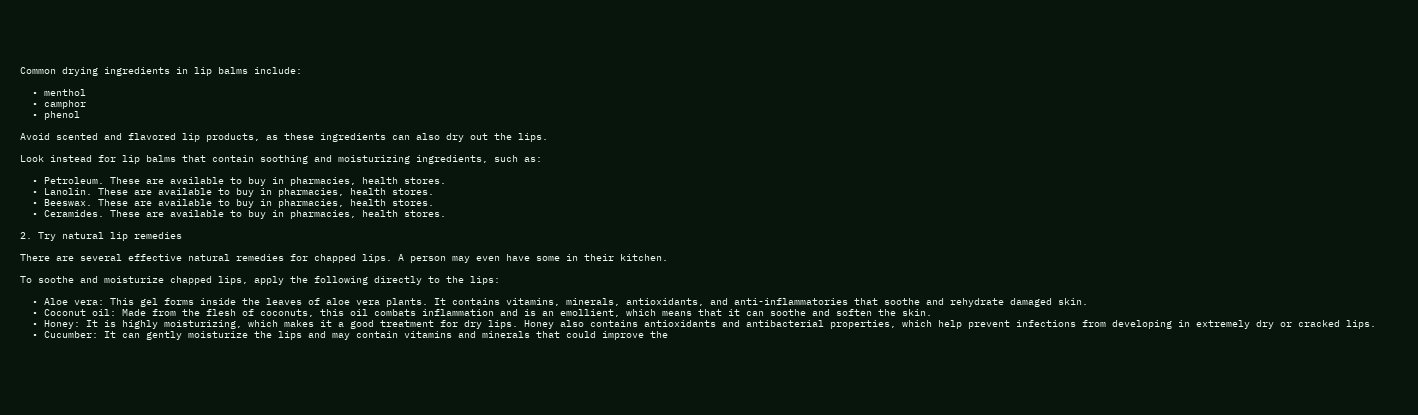Common drying ingredients in lip balms include:

  • menthol
  • camphor
  • phenol

Avoid scented and flavored lip products, as these ingredients can also dry out the lips.

Look instead for lip balms that contain soothing and moisturizing ingredients, such as:

  • Petroleum. These are available to buy in pharmacies, health stores.
  • Lanolin. These are available to buy in pharmacies, health stores.
  • Beeswax. These are available to buy in pharmacies, health stores.
  • Ceramides. These are available to buy in pharmacies, health stores.

2. Try natural lip remedies

There are several effective natural remedies for chapped lips. A person may even have some in their kitchen.

To soothe and moisturize chapped lips, apply the following directly to the lips:

  • Aloe vera: This gel forms inside the leaves of aloe vera plants. It contains vitamins, minerals, antioxidants, and anti-inflammatories that soothe and rehydrate damaged skin.
  • Coconut oil: Made from the flesh of coconuts, this oil combats inflammation and is an emollient, which means that it can soothe and soften the skin.
  • Honey: It is highly moisturizing, which makes it a good treatment for dry lips. Honey also contains antioxidants and antibacterial properties, which help prevent infections from developing in extremely dry or cracked lips.
  • Cucumber: It can gently moisturize the lips and may contain vitamins and minerals that could improve the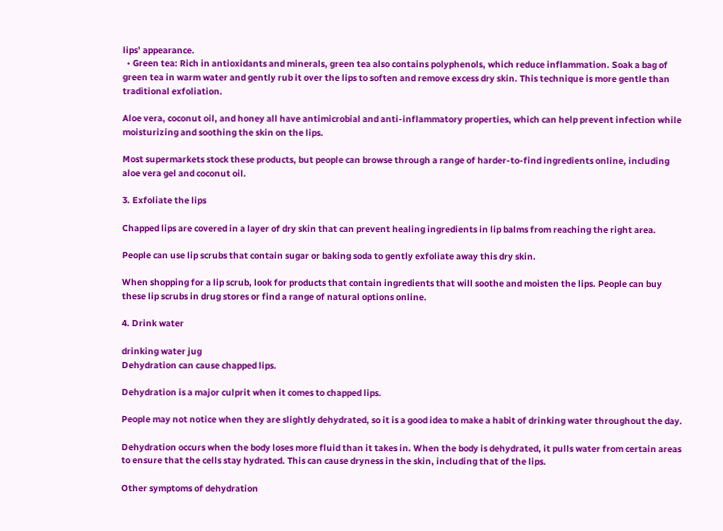lips’ appearance.
  • Green tea: Rich in antioxidants and minerals, green tea also contains polyphenols, which reduce inflammation. Soak a bag of green tea in warm water and gently rub it over the lips to soften and remove excess dry skin. This technique is more gentle than traditional exfoliation.

Aloe vera, coconut oil, and honey all have antimicrobial and anti-inflammatory properties, which can help prevent infection while moisturizing and soothing the skin on the lips.

Most supermarkets stock these products, but people can browse through a range of harder-to-find ingredients online, including aloe vera gel and coconut oil.

3. Exfoliate the lips

Chapped lips are covered in a layer of dry skin that can prevent healing ingredients in lip balms from reaching the right area.

People can use lip scrubs that contain sugar or baking soda to gently exfoliate away this dry skin.

When shopping for a lip scrub, look for products that contain ingredients that will soothe and moisten the lips. People can buy these lip scrubs in drug stores or find a range of natural options online.

4. Drink water

drinking water jug
Dehydration can cause chapped lips.

Dehydration is a major culprit when it comes to chapped lips.

People may not notice when they are slightly dehydrated, so it is a good idea to make a habit of drinking water throughout the day.

Dehydration occurs when the body loses more fluid than it takes in. When the body is dehydrated, it pulls water from certain areas to ensure that the cells stay hydrated. This can cause dryness in the skin, including that of the lips.

Other symptoms of dehydration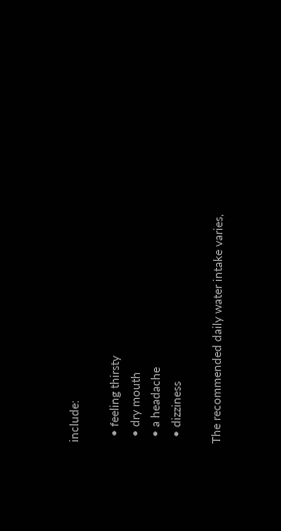include:

  • feeling thirsty
  • dry mouth
  • a headache
  • dizziness

The recommended daily water intake varies,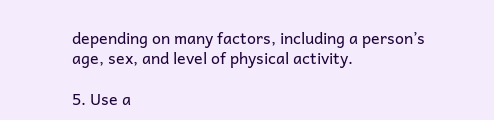depending on many factors, including a person’s age, sex, and level of physical activity.

5. Use a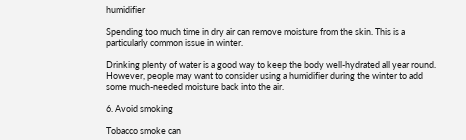humidifier

Spending too much time in dry air can remove moisture from the skin. This is a particularly common issue in winter.

Drinking plenty of water is a good way to keep the body well-hydrated all year round. However, people may want to consider using a humidifier during the winter to add some much-needed moisture back into the air.

6. Avoid smoking

Tobacco smoke can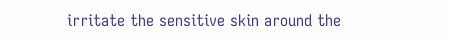irritate the sensitive skin around the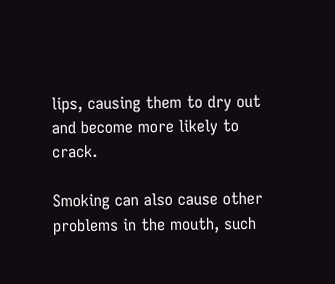lips, causing them to dry out and become more likely to crack.

Smoking can also cause other problems in the mouth, such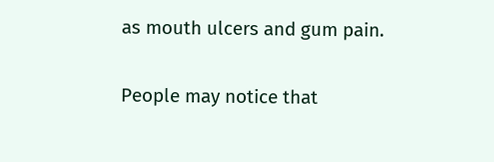as mouth ulcers and gum pain.

People may notice that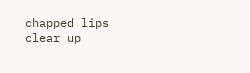chapped lips clear up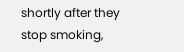shortly after they stop smoking,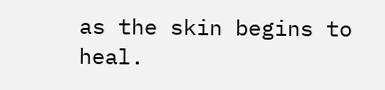as the skin begins to heal.